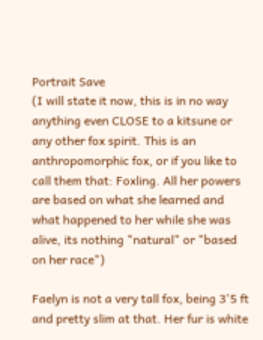Portrait Save
(I will state it now, this is in no way anything even CLOSE to a kitsune or any other fox spirit. This is an anthropomorphic fox, or if you like to call them that: Foxling. All her powers are based on what she learned and what happened to her while she was alive, its nothing "natural" or "based on her race")

Faelyn is not a very tall fox, being 3'5 ft and pretty slim at that. Her fur is white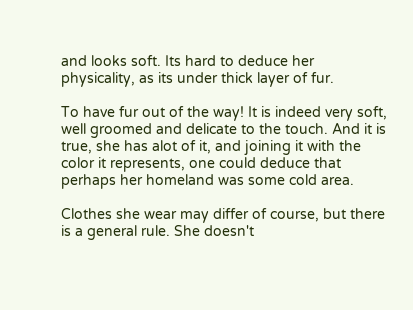and looks soft. Its hard to deduce her physicality, as its under thick layer of fur.

To have fur out of the way! It is indeed very soft, well groomed and delicate to the touch. And it is true, she has alot of it, and joining it with the color it represents, one could deduce that perhaps her homeland was some cold area.

Clothes she wear may differ of course, but there is a general rule. She doesn't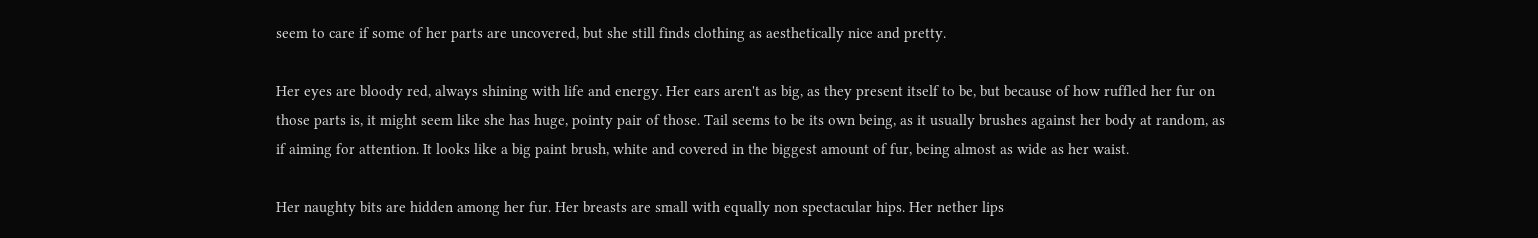seem to care if some of her parts are uncovered, but she still finds clothing as aesthetically nice and pretty.

Her eyes are bloody red, always shining with life and energy. Her ears aren't as big, as they present itself to be, but because of how ruffled her fur on those parts is, it might seem like she has huge, pointy pair of those. Tail seems to be its own being, as it usually brushes against her body at random, as if aiming for attention. It looks like a big paint brush, white and covered in the biggest amount of fur, being almost as wide as her waist.

Her naughty bits are hidden among her fur. Her breasts are small with equally non spectacular hips. Her nether lips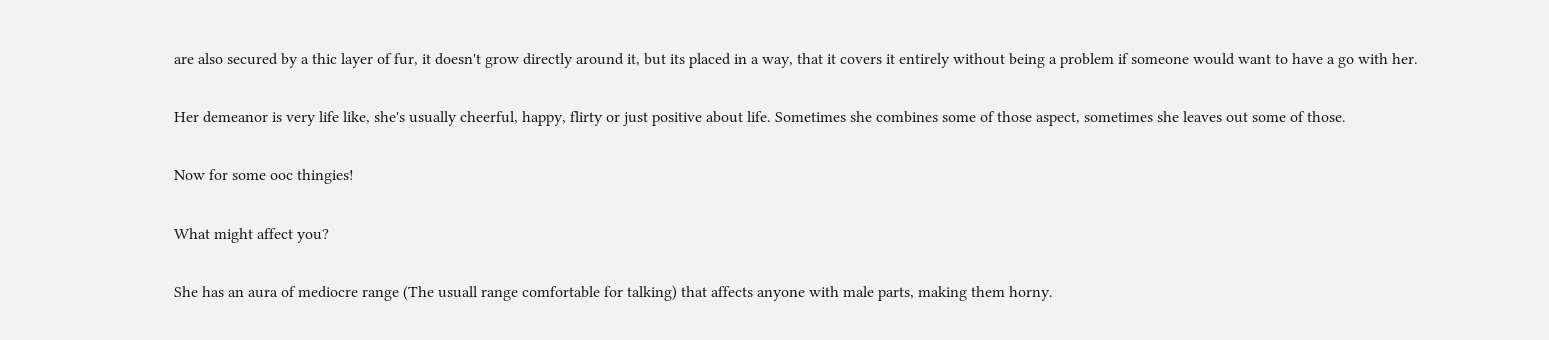are also secured by a thic layer of fur, it doesn't grow directly around it, but its placed in a way, that it covers it entirely without being a problem if someone would want to have a go with her.

Her demeanor is very life like, she's usually cheerful, happy, flirty or just positive about life. Sometimes she combines some of those aspect, sometimes she leaves out some of those.

Now for some ooc thingies!

What might affect you?

She has an aura of mediocre range (The usuall range comfortable for talking) that affects anyone with male parts, making them horny.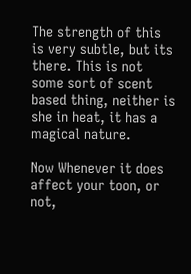The strength of this is very subtle, but its there. This is not some sort of scent based thing, neither is she in heat, it has a magical nature.

Now Whenever it does affect your toon, or not,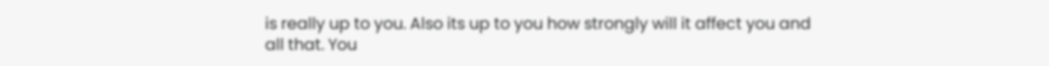is really up to you. Also its up to you how strongly will it affect you and all that. You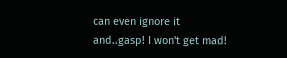can even ignore it and..gasp! I won't get mad!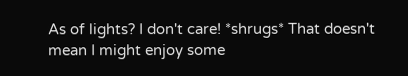As of lights? I don't care! *shrugs* That doesn't mean I might enjoy some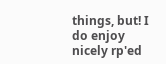things, but! I do enjoy nicely rp'ed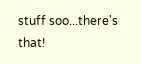stuff soo...there's that!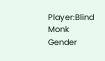Player:Blind Monk
Gender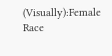(Visually):Female
Race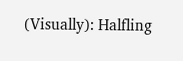(Visually): Halfling